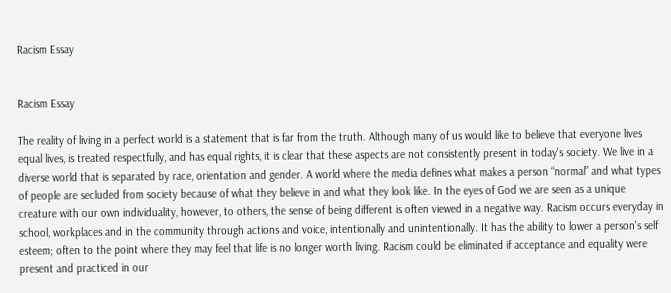Racism Essay


Racism Essay

The reality of living in a perfect world is a statement that is far from the truth. Although many of us would like to believe that everyone lives equal lives, is treated respectfully, and has equal rights, it is clear that these aspects are not consistently present in today's society. We live in a diverse world that is separated by race, orientation and gender. A world where the media defines what makes a person “normal” and what types of people are secluded from society because of what they believe in and what they look like. In the eyes of God we are seen as a unique creature with our own individuality, however, to others, the sense of being different is often viewed in a negative way. Racism occurs everyday in school, workplaces and in the community through actions and voice, intentionally and unintentionally. It has the ability to lower a person's self esteem; often to the point where they may feel that life is no longer worth living. Racism could be eliminated if acceptance and equality were present and practiced in our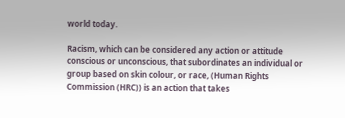world today.

Racism, which can be considered any action or attitude conscious or unconscious, that subordinates an individual or group based on skin colour, or race, (Human Rights Commission (HRC)) is an action that takes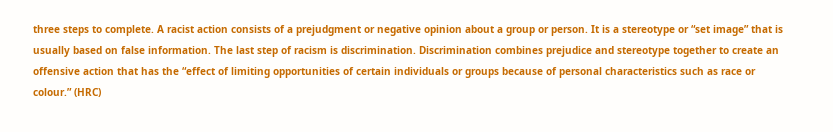three steps to complete. A racist action consists of a prejudgment or negative opinion about a group or person. It is a stereotype or “set image” that is usually based on false information. The last step of racism is discrimination. Discrimination combines prejudice and stereotype together to create an offensive action that has the “effect of limiting opportunities of certain individuals or groups because of personal characteristics such as race or colour.” (HRC)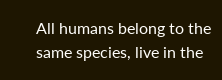All humans belong to the same species, live in the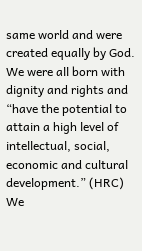same world and were created equally by God. We were all born with dignity and rights and “have the potential to attain a high level of intellectual, social, economic and cultural development.” (HRC) We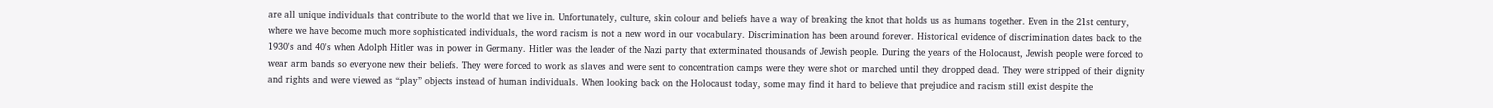are all unique individuals that contribute to the world that we live in. Unfortunately, culture, skin colour and beliefs have a way of breaking the knot that holds us as humans together. Even in the 21st century, where we have become much more sophisticated individuals, the word racism is not a new word in our vocabulary. Discrimination has been around forever. Historical evidence of discrimination dates back to the 1930's and 40's when Adolph Hitler was in power in Germany. Hitler was the leader of the Nazi party that exterminated thousands of Jewish people. During the years of the Holocaust, Jewish people were forced to wear arm bands so everyone new their beliefs. They were forced to work as slaves and were sent to concentration camps were they were shot or marched until they dropped dead. They were stripped of their dignity and rights and were viewed as “play” objects instead of human individuals. When looking back on the Holocaust today, some may find it hard to believe that prejudice and racism still exist despite the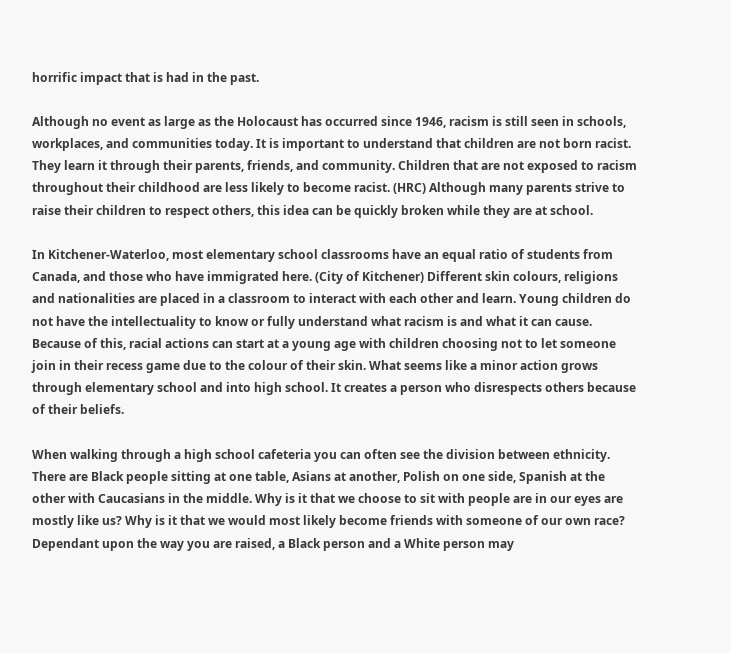horrific impact that is had in the past.

Although no event as large as the Holocaust has occurred since 1946, racism is still seen in schools, workplaces, and communities today. It is important to understand that children are not born racist. They learn it through their parents, friends, and community. Children that are not exposed to racism throughout their childhood are less likely to become racist. (HRC) Although many parents strive to raise their children to respect others, this idea can be quickly broken while they are at school.

In Kitchener-Waterloo, most elementary school classrooms have an equal ratio of students from Canada, and those who have immigrated here. (City of Kitchener) Different skin colours, religions and nationalities are placed in a classroom to interact with each other and learn. Young children do not have the intellectuality to know or fully understand what racism is and what it can cause. Because of this, racial actions can start at a young age with children choosing not to let someone join in their recess game due to the colour of their skin. What seems like a minor action grows through elementary school and into high school. It creates a person who disrespects others because of their beliefs.

When walking through a high school cafeteria you can often see the division between ethnicity. There are Black people sitting at one table, Asians at another, Polish on one side, Spanish at the other with Caucasians in the middle. Why is it that we choose to sit with people are in our eyes are mostly like us? Why is it that we would most likely become friends with someone of our own race? Dependant upon the way you are raised, a Black person and a White person may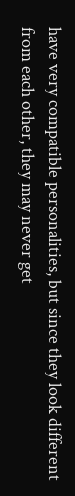have very compatible personalities, but since they look different from each other, they may never get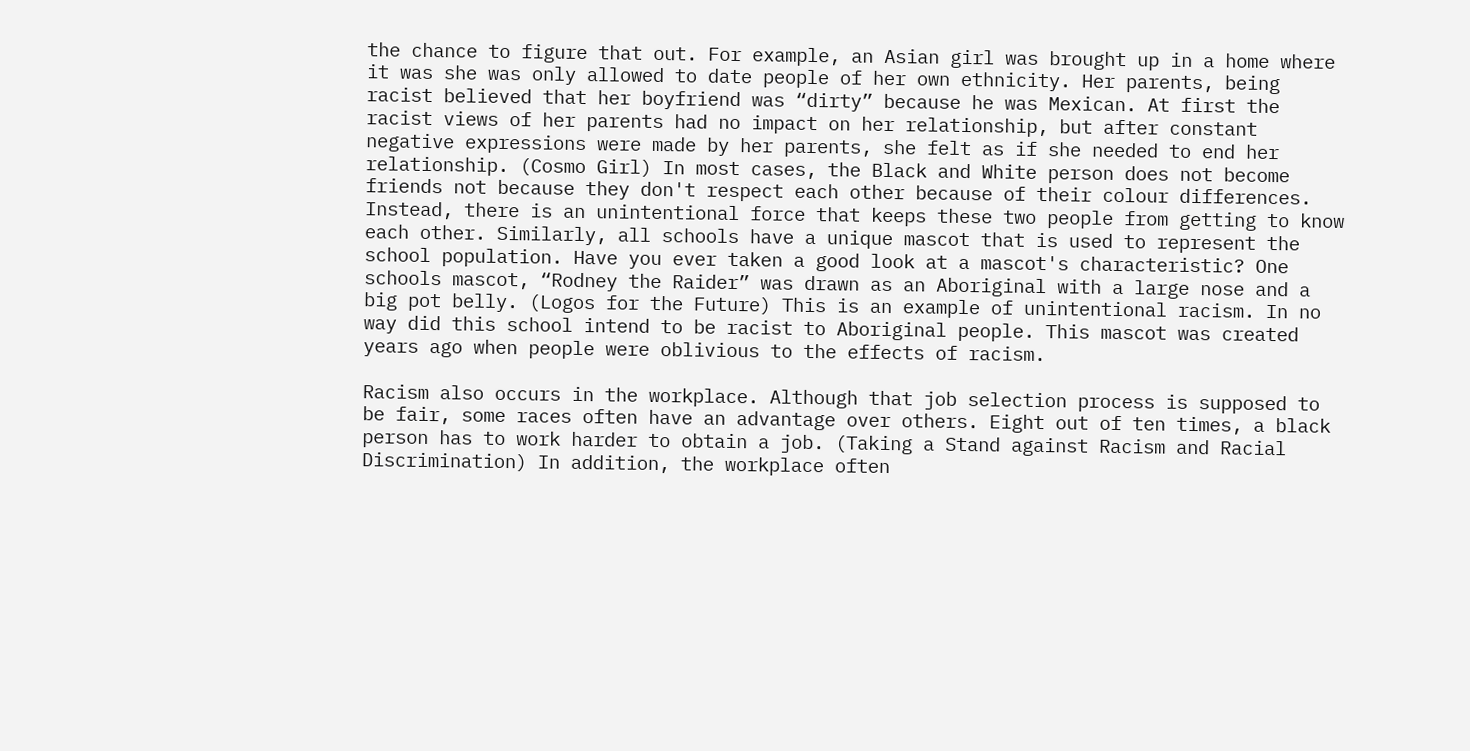the chance to figure that out. For example, an Asian girl was brought up in a home where it was she was only allowed to date people of her own ethnicity. Her parents, being racist believed that her boyfriend was “dirty” because he was Mexican. At first the racist views of her parents had no impact on her relationship, but after constant negative expressions were made by her parents, she felt as if she needed to end her relationship. (Cosmo Girl) In most cases, the Black and White person does not become friends not because they don't respect each other because of their colour differences. Instead, there is an unintentional force that keeps these two people from getting to know each other. Similarly, all schools have a unique mascot that is used to represent the school population. Have you ever taken a good look at a mascot's characteristic? One schools mascot, “Rodney the Raider” was drawn as an Aboriginal with a large nose and a big pot belly. (Logos for the Future) This is an example of unintentional racism. In no way did this school intend to be racist to Aboriginal people. This mascot was created years ago when people were oblivious to the effects of racism.

Racism also occurs in the workplace. Although that job selection process is supposed to be fair, some races often have an advantage over others. Eight out of ten times, a black person has to work harder to obtain a job. (Taking a Stand against Racism and Racial Discrimination) In addition, the workplace often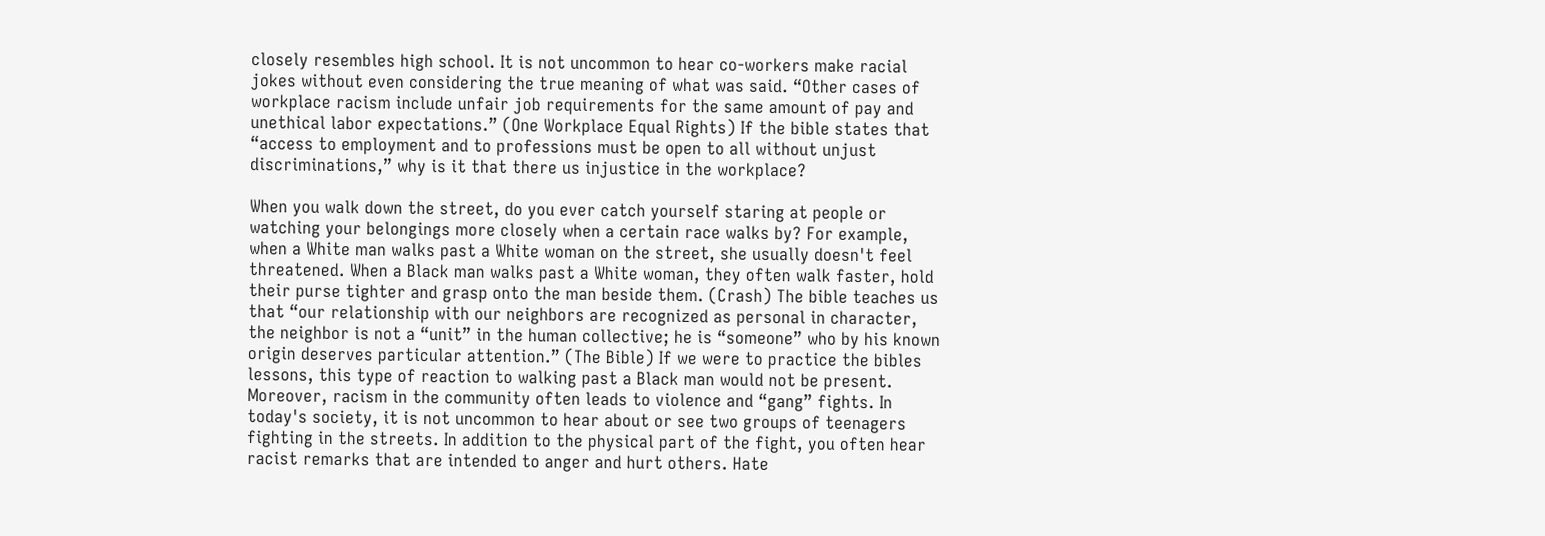closely resembles high school. It is not uncommon to hear co-workers make racial jokes without even considering the true meaning of what was said. “Other cases of workplace racism include unfair job requirements for the same amount of pay and unethical labor expectations.” (One Workplace Equal Rights) If the bible states that “access to employment and to professions must be open to all without unjust discriminations,” why is it that there us injustice in the workplace?

When you walk down the street, do you ever catch yourself staring at people or watching your belongings more closely when a certain race walks by? For example, when a White man walks past a White woman on the street, she usually doesn't feel threatened. When a Black man walks past a White woman, they often walk faster, hold their purse tighter and grasp onto the man beside them. (Crash) The bible teaches us that “our relationship with our neighbors are recognized as personal in character, the neighbor is not a “unit” in the human collective; he is “someone” who by his known origin deserves particular attention.” (The Bible) If we were to practice the bibles lessons, this type of reaction to walking past a Black man would not be present. Moreover, racism in the community often leads to violence and “gang” fights. In today's society, it is not uncommon to hear about or see two groups of teenagers fighting in the streets. In addition to the physical part of the fight, you often hear racist remarks that are intended to anger and hurt others. Hate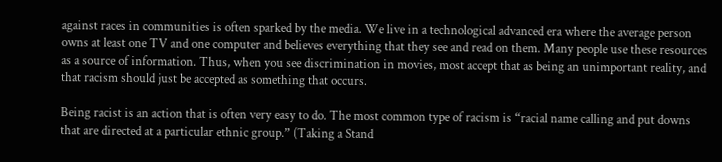against races in communities is often sparked by the media. We live in a technological advanced era where the average person owns at least one TV and one computer and believes everything that they see and read on them. Many people use these resources as a source of information. Thus, when you see discrimination in movies, most accept that as being an unimportant reality, and that racism should just be accepted as something that occurs.

Being racist is an action that is often very easy to do. The most common type of racism is “racial name calling and put downs that are directed at a particular ethnic group.” (Taking a Stand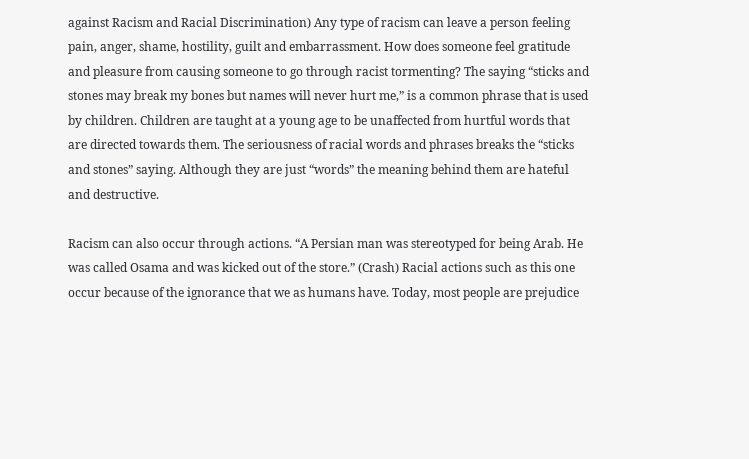against Racism and Racial Discrimination) Any type of racism can leave a person feeling pain, anger, shame, hostility, guilt and embarrassment. How does someone feel gratitude and pleasure from causing someone to go through racist tormenting? The saying “sticks and stones may break my bones but names will never hurt me,” is a common phrase that is used by children. Children are taught at a young age to be unaffected from hurtful words that are directed towards them. The seriousness of racial words and phrases breaks the “sticks and stones” saying. Although they are just “words” the meaning behind them are hateful and destructive.

Racism can also occur through actions. “A Persian man was stereotyped for being Arab. He was called Osama and was kicked out of the store.” (Crash) Racial actions such as this one occur because of the ignorance that we as humans have. Today, most people are prejudice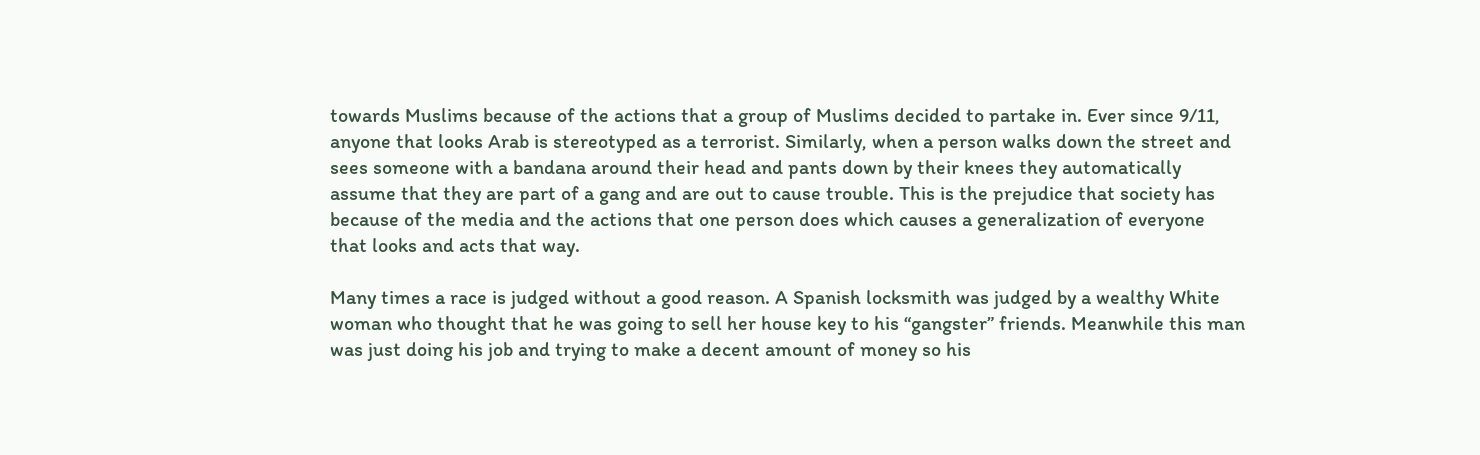towards Muslims because of the actions that a group of Muslims decided to partake in. Ever since 9/11, anyone that looks Arab is stereotyped as a terrorist. Similarly, when a person walks down the street and sees someone with a bandana around their head and pants down by their knees they automatically assume that they are part of a gang and are out to cause trouble. This is the prejudice that society has because of the media and the actions that one person does which causes a generalization of everyone that looks and acts that way.

Many times a race is judged without a good reason. A Spanish locksmith was judged by a wealthy White woman who thought that he was going to sell her house key to his “gangster” friends. Meanwhile this man was just doing his job and trying to make a decent amount of money so his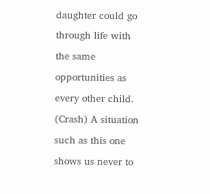daughter could go through life with the same opportunities as every other child. (Crash) A situation such as this one shows us never to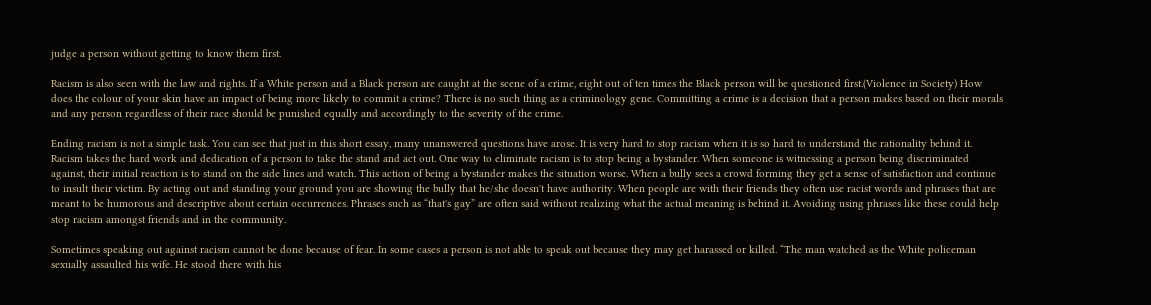judge a person without getting to know them first.

Racism is also seen with the law and rights. If a White person and a Black person are caught at the scene of a crime, eight out of ten times the Black person will be questioned first.(Violence in Society) How does the colour of your skin have an impact of being more likely to commit a crime? There is no such thing as a criminology gene. Committing a crime is a decision that a person makes based on their morals and any person regardless of their race should be punished equally and accordingly to the severity of the crime.

Ending racism is not a simple task. You can see that just in this short essay, many unanswered questions have arose. It is very hard to stop racism when it is so hard to understand the rationality behind it. Racism takes the hard work and dedication of a person to take the stand and act out. One way to eliminate racism is to stop being a bystander. When someone is witnessing a person being discriminated against, their initial reaction is to stand on the side lines and watch. This action of being a bystander makes the situation worse. When a bully sees a crowd forming they get a sense of satisfaction and continue to insult their victim. By acting out and standing your ground you are showing the bully that he/she doesn't have authority. When people are with their friends they often use racist words and phrases that are meant to be humorous and descriptive about certain occurrences. Phrases such as “that's gay” are often said without realizing what the actual meaning is behind it. Avoiding using phrases like these could help stop racism amongst friends and in the community.

Sometimes speaking out against racism cannot be done because of fear. In some cases a person is not able to speak out because they may get harassed or killed. “The man watched as the White policeman sexually assaulted his wife. He stood there with his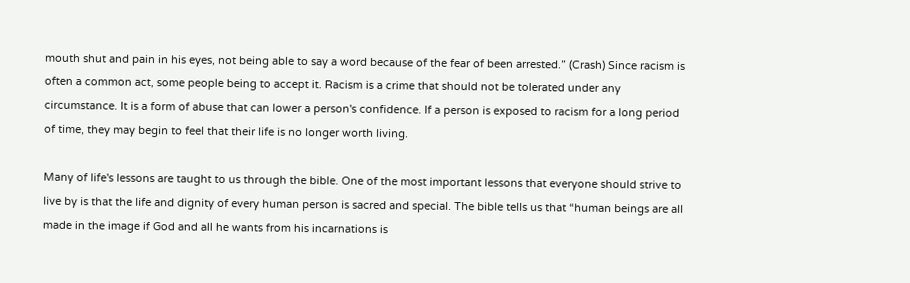mouth shut and pain in his eyes, not being able to say a word because of the fear of been arrested.” (Crash) Since racism is often a common act, some people being to accept it. Racism is a crime that should not be tolerated under any circumstance. It is a form of abuse that can lower a person's confidence. If a person is exposed to racism for a long period of time, they may begin to feel that their life is no longer worth living.

Many of life's lessons are taught to us through the bible. One of the most important lessons that everyone should strive to live by is that the life and dignity of every human person is sacred and special. The bible tells us that “human beings are all made in the image if God and all he wants from his incarnations is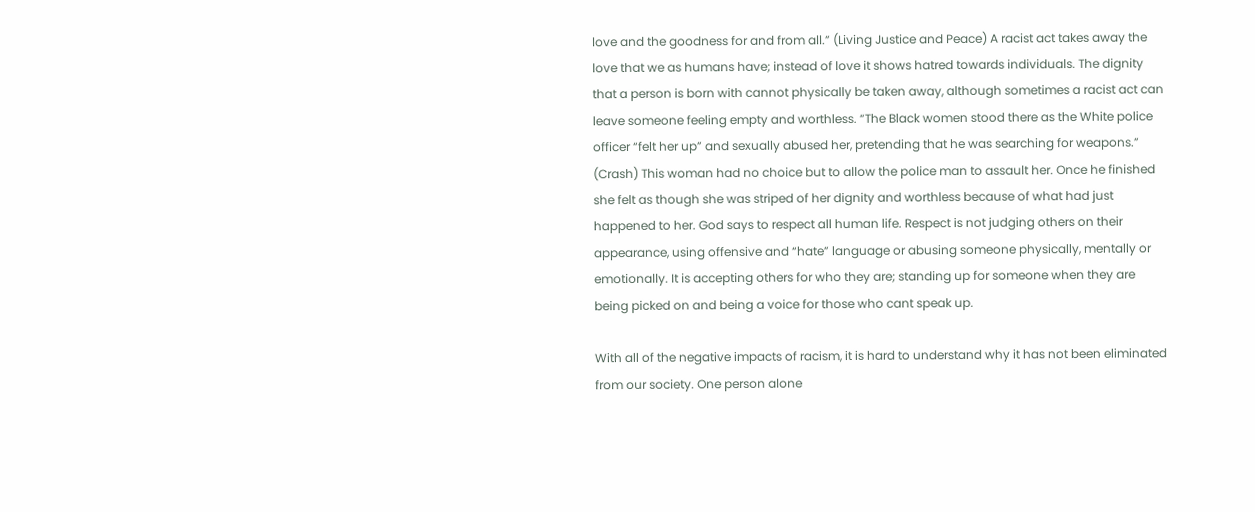love and the goodness for and from all.” (Living Justice and Peace) A racist act takes away the love that we as humans have; instead of love it shows hatred towards individuals. The dignity that a person is born with cannot physically be taken away, although sometimes a racist act can leave someone feeling empty and worthless. “The Black women stood there as the White police officer “felt her up” and sexually abused her, pretending that he was searching for weapons.” (Crash) This woman had no choice but to allow the police man to assault her. Once he finished she felt as though she was striped of her dignity and worthless because of what had just happened to her. God says to respect all human life. Respect is not judging others on their appearance, using offensive and “hate” language or abusing someone physically, mentally or emotionally. It is accepting others for who they are; standing up for someone when they are being picked on and being a voice for those who cant speak up.

With all of the negative impacts of racism, it is hard to understand why it has not been eliminated from our society. One person alone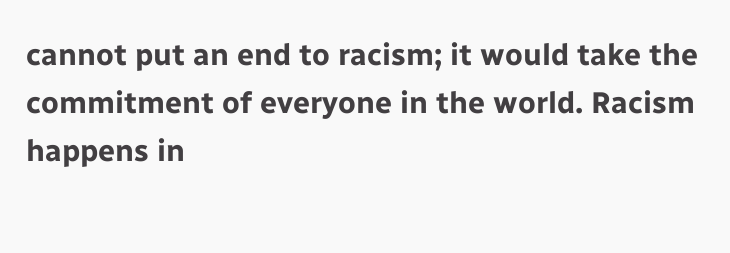cannot put an end to racism; it would take the commitment of everyone in the world. Racism happens in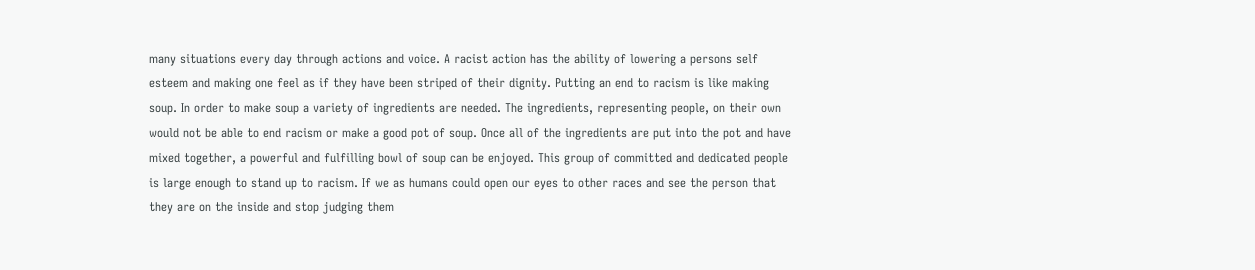many situations every day through actions and voice. A racist action has the ability of lowering a persons self esteem and making one feel as if they have been striped of their dignity. Putting an end to racism is like making soup. In order to make soup a variety of ingredients are needed. The ingredients, representing people, on their own would not be able to end racism or make a good pot of soup. Once all of the ingredients are put into the pot and have mixed together, a powerful and fulfilling bowl of soup can be enjoyed. This group of committed and dedicated people is large enough to stand up to racism. If we as humans could open our eyes to other races and see the person that they are on the inside and stop judging them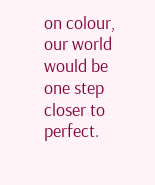on colour, our world would be one step closer to perfect.